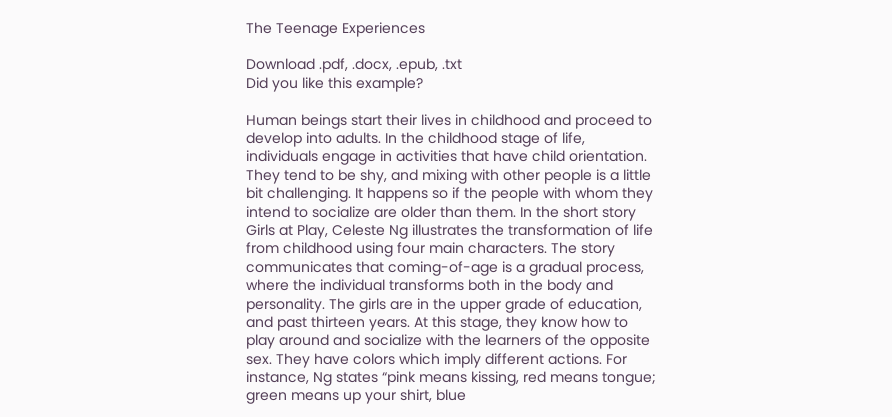The Teenage Experiences

Download .pdf, .docx, .epub, .txt
Did you like this example?

Human beings start their lives in childhood and proceed to develop into adults. In the childhood stage of life, individuals engage in activities that have child orientation. They tend to be shy, and mixing with other people is a little bit challenging. It happens so if the people with whom they intend to socialize are older than them. In the short story Girls at Play, Celeste Ng illustrates the transformation of life from childhood using four main characters. The story communicates that coming-of-age is a gradual process, where the individual transforms both in the body and personality. The girls are in the upper grade of education, and past thirteen years. At this stage, they know how to play around and socialize with the learners of the opposite sex. They have colors which imply different actions. For instance, Ng states “pink means kissing, red means tongue; green means up your shirt, blue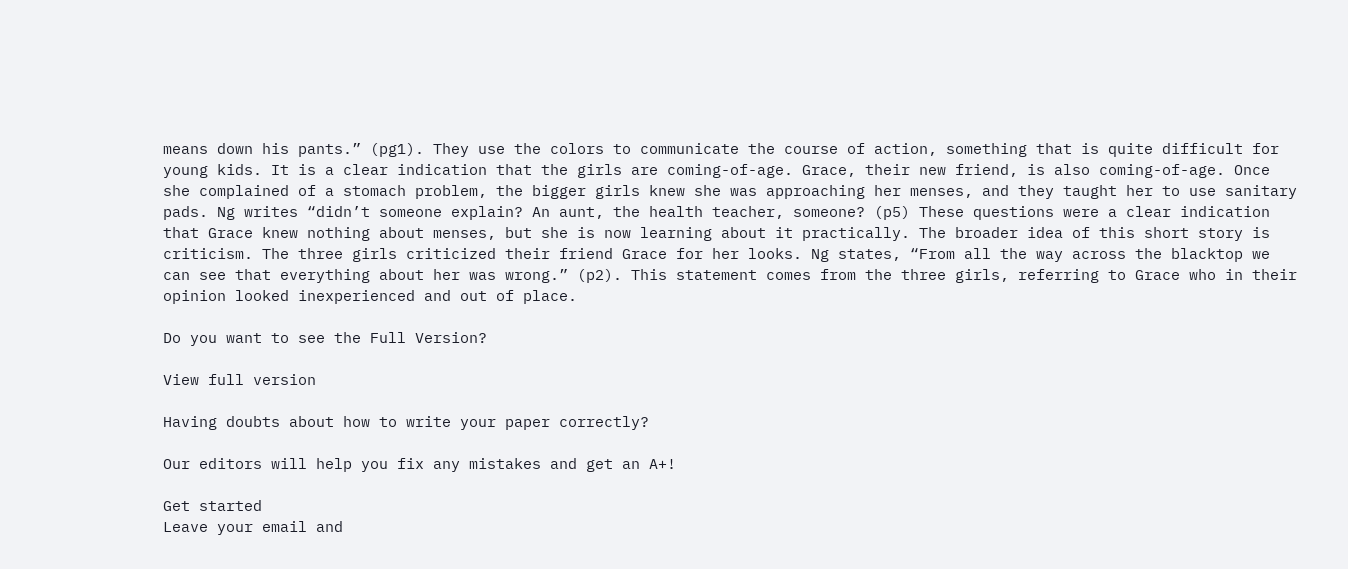means down his pants.” (pg1). They use the colors to communicate the course of action, something that is quite difficult for young kids. It is a clear indication that the girls are coming-of-age. Grace, their new friend, is also coming-of-age. Once she complained of a stomach problem, the bigger girls knew she was approaching her menses, and they taught her to use sanitary pads. Ng writes “didn’t someone explain? An aunt, the health teacher, someone? (p5) These questions were a clear indication that Grace knew nothing about menses, but she is now learning about it practically. The broader idea of this short story is criticism. The three girls criticized their friend Grace for her looks. Ng states, “From all the way across the blacktop we can see that everything about her was wrong.” (p2). This statement comes from the three girls, referring to Grace who in their opinion looked inexperienced and out of place.

Do you want to see the Full Version?

View full version

Having doubts about how to write your paper correctly?

Our editors will help you fix any mistakes and get an A+!

Get started
Leave your email and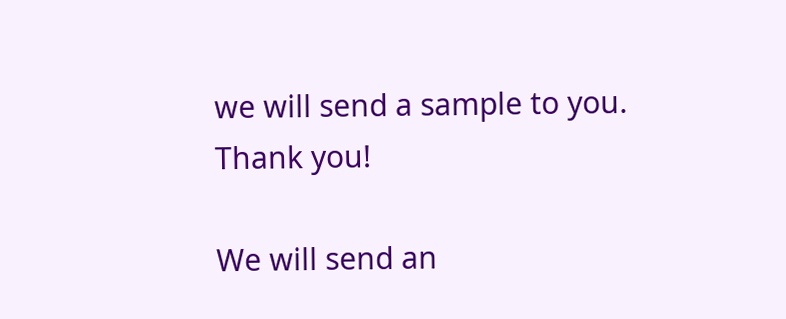we will send a sample to you.
Thank you!

We will send an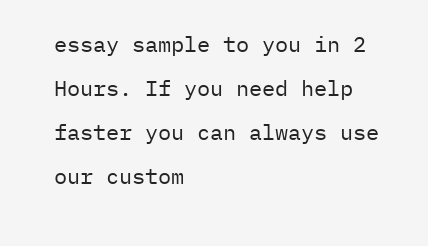essay sample to you in 2 Hours. If you need help faster you can always use our custom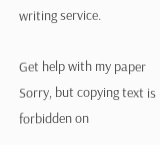writing service.

Get help with my paper
Sorry, but copying text is forbidden on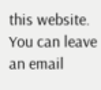this website. You can leave an email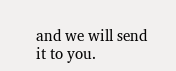and we will send it to you.